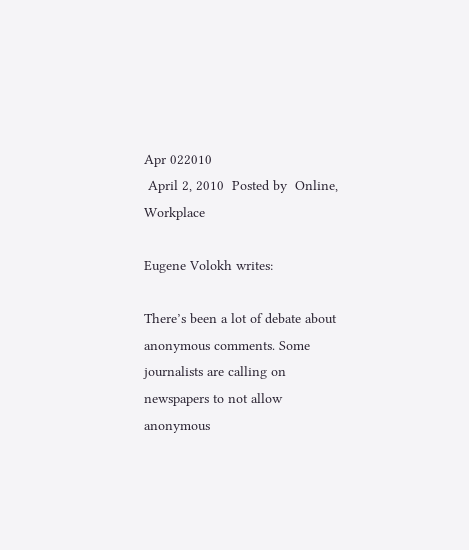Apr 022010
 April 2, 2010  Posted by  Online, Workplace

Eugene Volokh writes:

There’s been a lot of debate about anonymous comments. Some journalists are calling on newspapers to not allow anonymous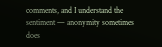comments, and I understand the sentiment — anonymity sometimes does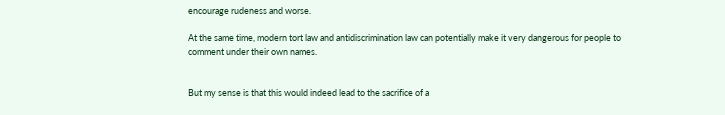encourage rudeness and worse.

At the same time, modern tort law and antidiscrimination law can potentially make it very dangerous for people to comment under their own names.


But my sense is that this would indeed lead to the sacrifice of a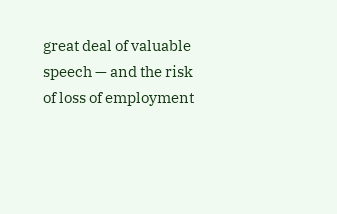great deal of valuable speech — and the risk of loss of employment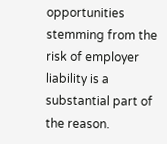opportunities stemming from the risk of employer liability is a substantial part of the reason.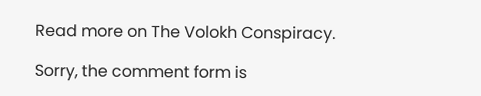Read more on The Volokh Conspiracy.

Sorry, the comment form is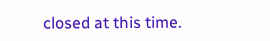closed at this time.